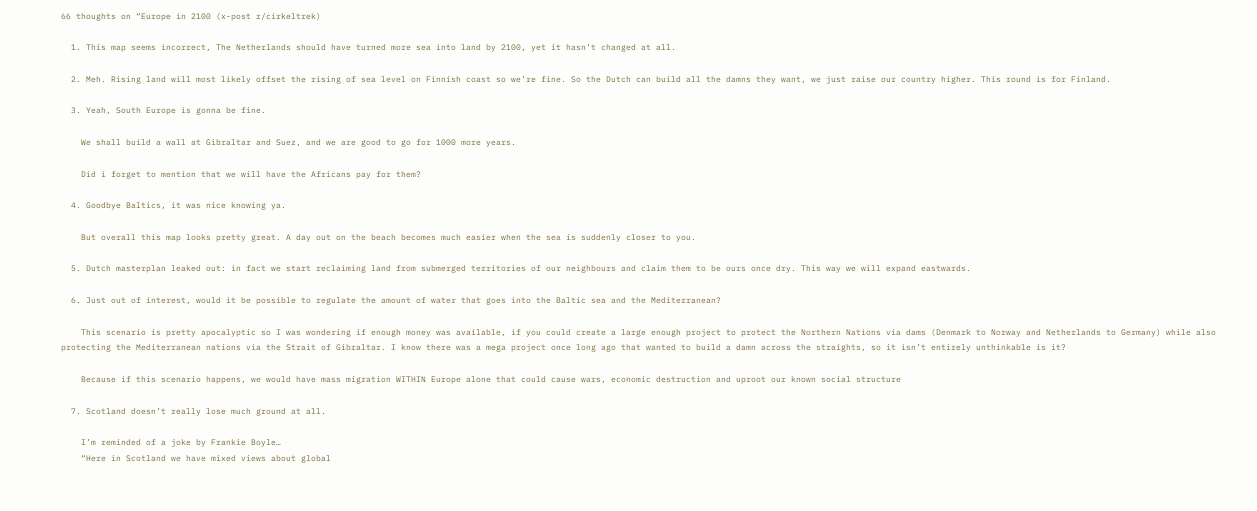66 thoughts on “Europe in 2100 (x-post r/cirkeltrek)

  1. This map seems incorrect, The Netherlands should have turned more sea into land by 2100, yet it hasn’t changed at all.

  2. Meh. Rising land will most likely offset the rising of sea level on Finnish coast so we’re fine. So the Dutch can build all the damns they want, we just raise our country higher. This round is for Finland.

  3. Yeah, South Europe is gonna be fine.

    We shall build a wall at Gibraltar and Suez, and we are good to go for 1000 more years.

    Did i forget to mention that we will have the Africans pay for them?

  4. Goodbye Baltics, it was nice knowing ya.

    But overall this map looks pretty great. A day out on the beach becomes much easier when the sea is suddenly closer to you.

  5. Dutch masterplan leaked out: in fact we start reclaiming land from submerged territories of our neighbours and claim them to be ours once dry. This way we will expand eastwards.

  6. Just out of interest, would it be possible to regulate the amount of water that goes into the Baltic sea and the Mediterranean?

    This scenario is pretty apocalyptic so I was wondering if enough money was available, if you could create a large enough project to protect the Northern Nations via dams (Denmark to Norway and Netherlands to Germany) while also protecting the Mediterranean nations via the Strait of Gibraltar. I know there was a mega project once long ago that wanted to build a damn across the straights, so it isn’t entirely unthinkable is it?

    Because if this scenario happens, we would have mass migration WITHIN Europe alone that could cause wars, economic destruction and uproot our known social structure

  7. Scotland doesn’t really lose much ground at all.

    I’m reminded of a joke by Frankie Boyle…
    “Here in Scotland we have mixed views about global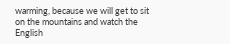warming, because we will get to sit on the mountains and watch the English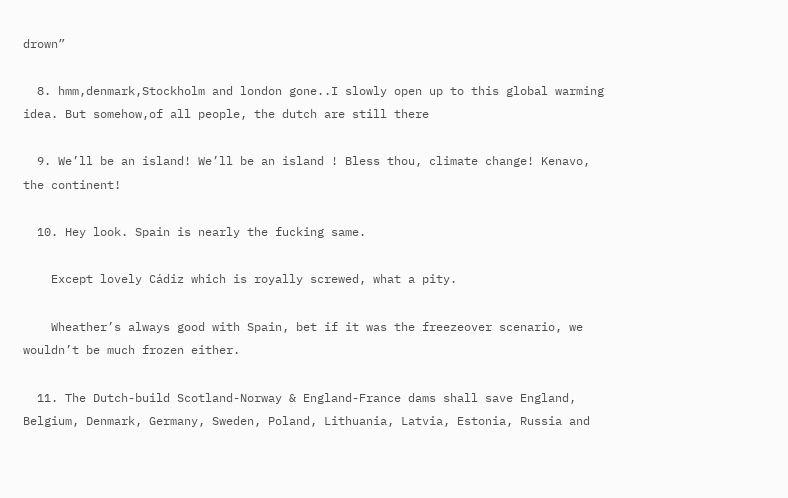drown”

  8. hmm,denmark,Stockholm and london gone..I slowly open up to this global warming idea. But somehow,of all people, the dutch are still there

  9. We’ll be an island! We’ll be an island ! Bless thou, climate change! Kenavo, the continent!

  10. Hey look. Spain is nearly the fucking same.

    Except lovely Cádiz which is royally screwed, what a pity.

    Wheather’s always good with Spain, bet if it was the freezeover scenario, we wouldn’t be much frozen either.

  11. The Dutch-build Scotland-Norway & England-France dams shall save England, Belgium, Denmark, Germany, Sweden, Poland, Lithuania, Latvia, Estonia, Russia and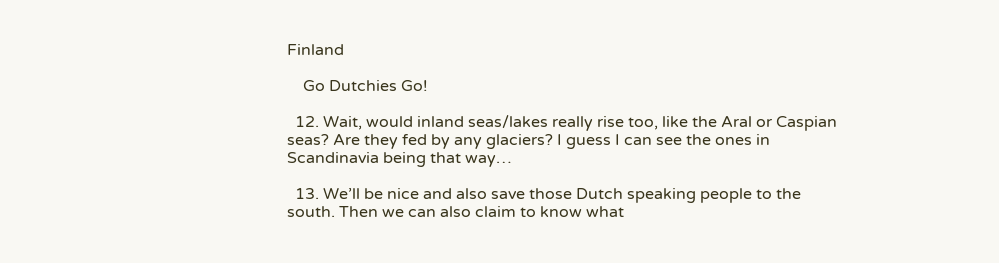Finland

    Go Dutchies Go!

  12. Wait, would inland seas/lakes really rise too, like the Aral or Caspian seas? Are they fed by any glaciers? I guess I can see the ones in Scandinavia being that way…

  13. We’ll be nice and also save those Dutch speaking people to the south. Then we can also claim to know what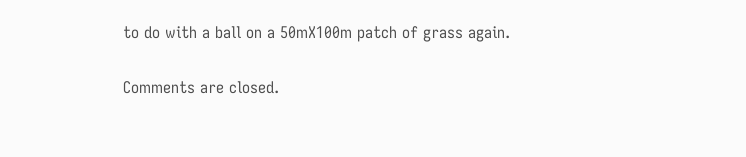to do with a ball on a 50mX100m patch of grass again.

Comments are closed.